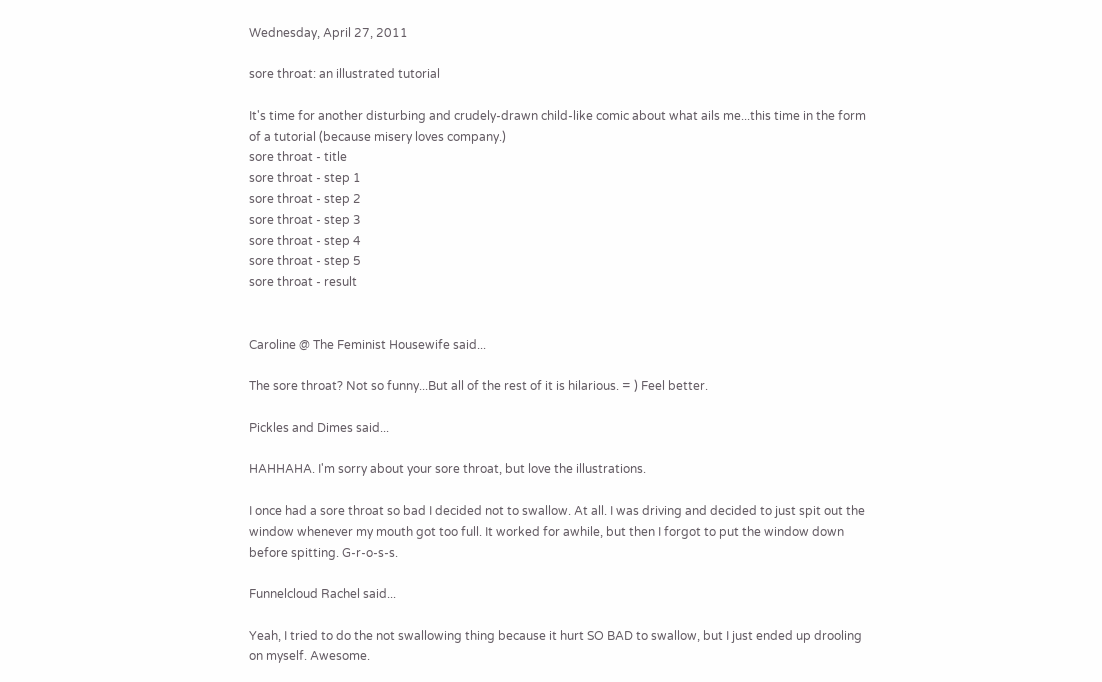Wednesday, April 27, 2011

sore throat: an illustrated tutorial

It's time for another disturbing and crudely-drawn child-like comic about what ails me...this time in the form of a tutorial (because misery loves company.)
sore throat - title
sore throat - step 1
sore throat - step 2
sore throat - step 3
sore throat - step 4
sore throat - step 5
sore throat - result


Caroline @ The Feminist Housewife said...

The sore throat? Not so funny...But all of the rest of it is hilarious. = ) Feel better.

Pickles and Dimes said...

HAHHAHA. I'm sorry about your sore throat, but love the illustrations.

I once had a sore throat so bad I decided not to swallow. At all. I was driving and decided to just spit out the window whenever my mouth got too full. It worked for awhile, but then I forgot to put the window down before spitting. G-r-o-s-s.

Funnelcloud Rachel said...

Yeah, I tried to do the not swallowing thing because it hurt SO BAD to swallow, but I just ended up drooling on myself. Awesome.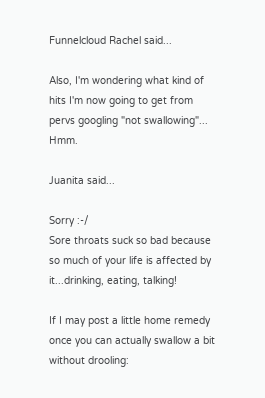Funnelcloud Rachel said...

Also, I'm wondering what kind of hits I'm now going to get from pervs googling "not swallowing"... Hmm.

Juanita said...

Sorry :-/
Sore throats suck so bad because so much of your life is affected by it...drinking, eating, talking!

If I may post a little home remedy once you can actually swallow a bit without drooling: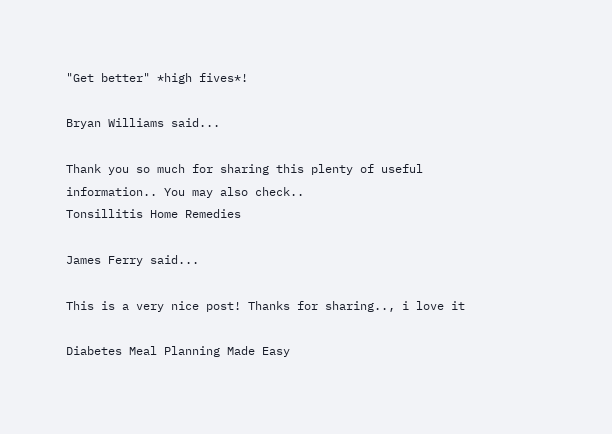"Get better" *high fives*!

Bryan Williams said...

Thank you so much for sharing this plenty of useful information.. You may also check..
Tonsillitis Home Remedies

James Ferry said...

This is a very nice post! Thanks for sharing.., i love it

Diabetes Meal Planning Made Easy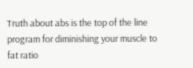Truth about abs is the top of the line program for diminishing your muscle to fat ratio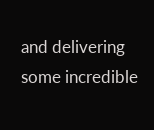and delivering some incredible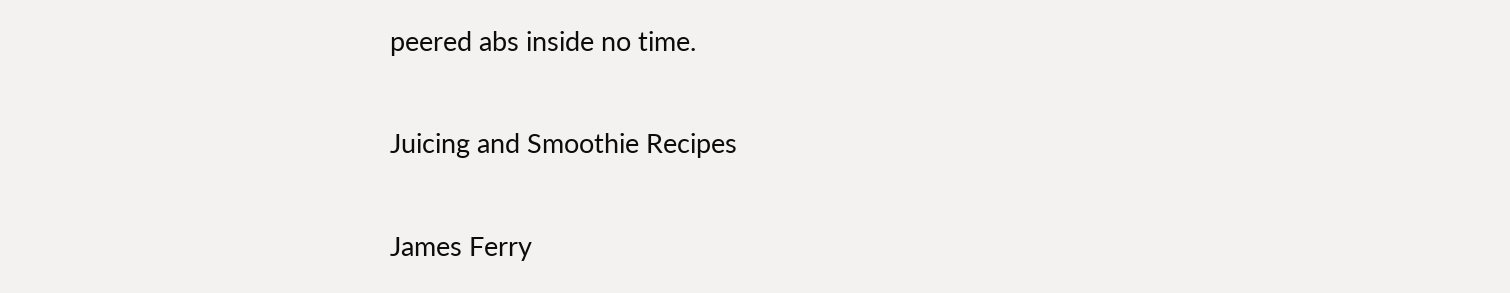peered abs inside no time.

Juicing and Smoothie Recipes

James Ferry